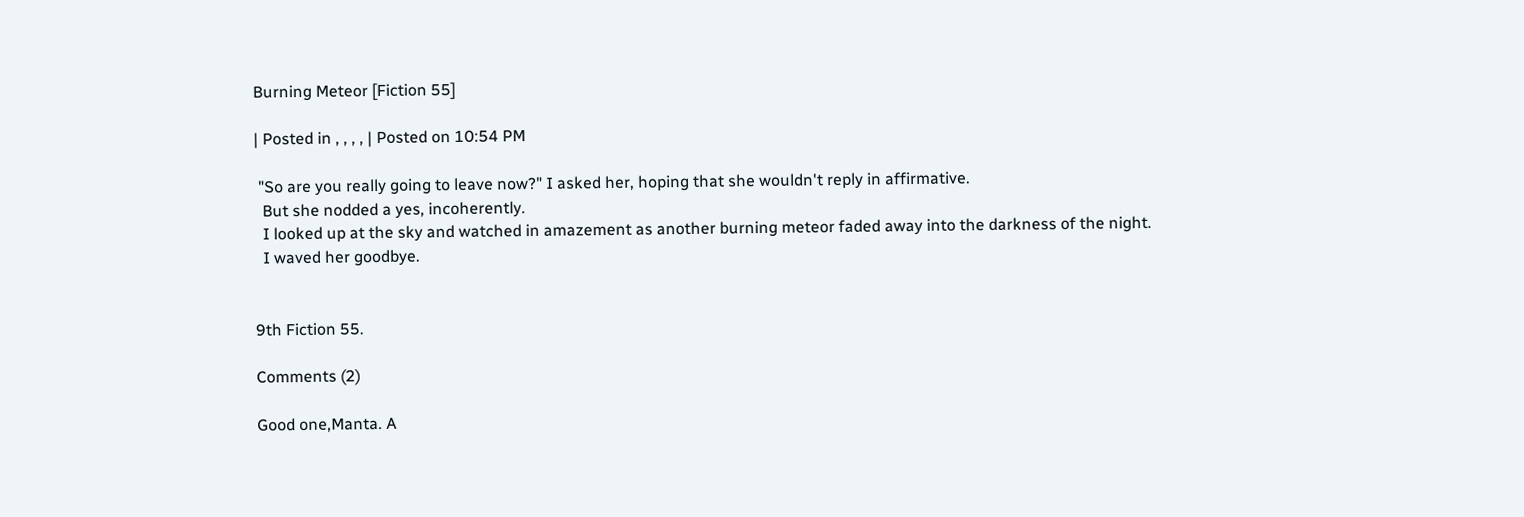Burning Meteor [Fiction 55]

| Posted in , , , , | Posted on 10:54 PM

 "So are you really going to leave now?" I asked her, hoping that she wouldn't reply in affirmative.
  But she nodded a yes, incoherently.
  I looked up at the sky and watched in amazement as another burning meteor faded away into the darkness of the night.
  I waved her goodbye.


9th Fiction 55.

Comments (2)

Good one,Manta. A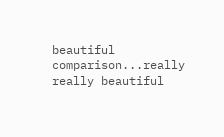beautiful comparison...really really beautiful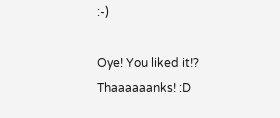:-)

Oye! You liked it!?
Thaaaaaanks! :D